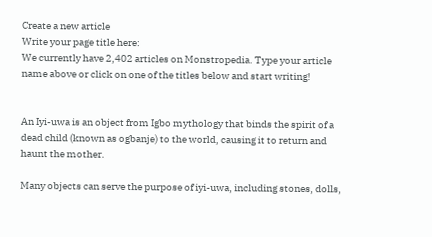Create a new article
Write your page title here:
We currently have 2,402 articles on Monstropedia. Type your article name above or click on one of the titles below and start writing!


An Iyi-uwa is an object from Igbo mythology that binds the spirit of a dead child (known as ogbanje) to the world, causing it to return and haunt the mother.

Many objects can serve the purpose of iyi-uwa, including stones, dolls,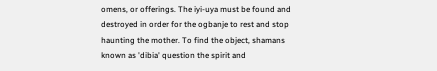omens, or offerings. The iyi-uya must be found and destroyed in order for the ogbanje to rest and stop haunting the mother. To find the object, shamans known as 'dibia' question the spirit and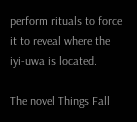perform rituals to force it to reveal where the iyi-uwa is located.

The novel Things Fall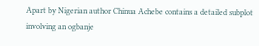Apart by Nigerian author Chinua Achebe contains a detailed subplot involving an ogbanje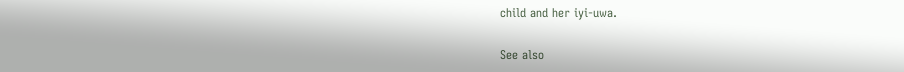child and her iyi-uwa.

See also